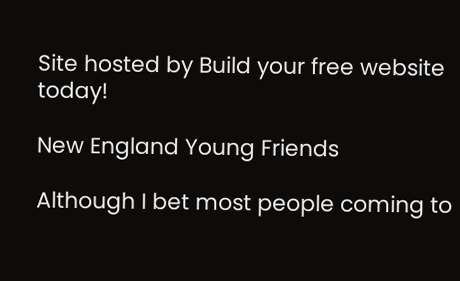Site hosted by Build your free website today!

New England Young Friends

Although I bet most people coming to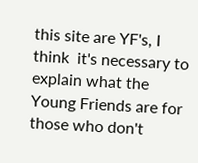this site are YF's, I think  it's necessary to explain what the Young Friends are for those who don't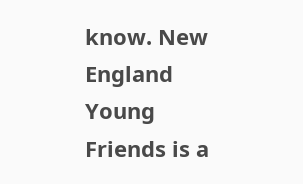know. New England Young Friends is a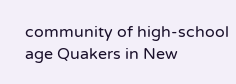community of high-school age Quakers in New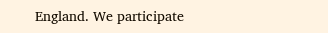England. We participate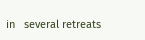in   several retreats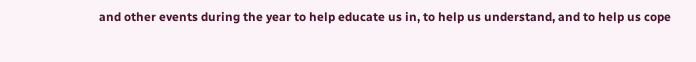and other events during the year to help educate us in, to help us understand, and to help us cope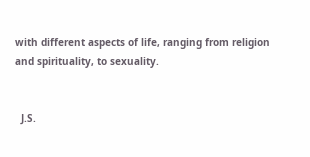with different aspects of life, ranging from religion and spirituality, to sexuality.


  J.S.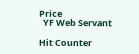Price
  YF Web Servant

Hit Counter